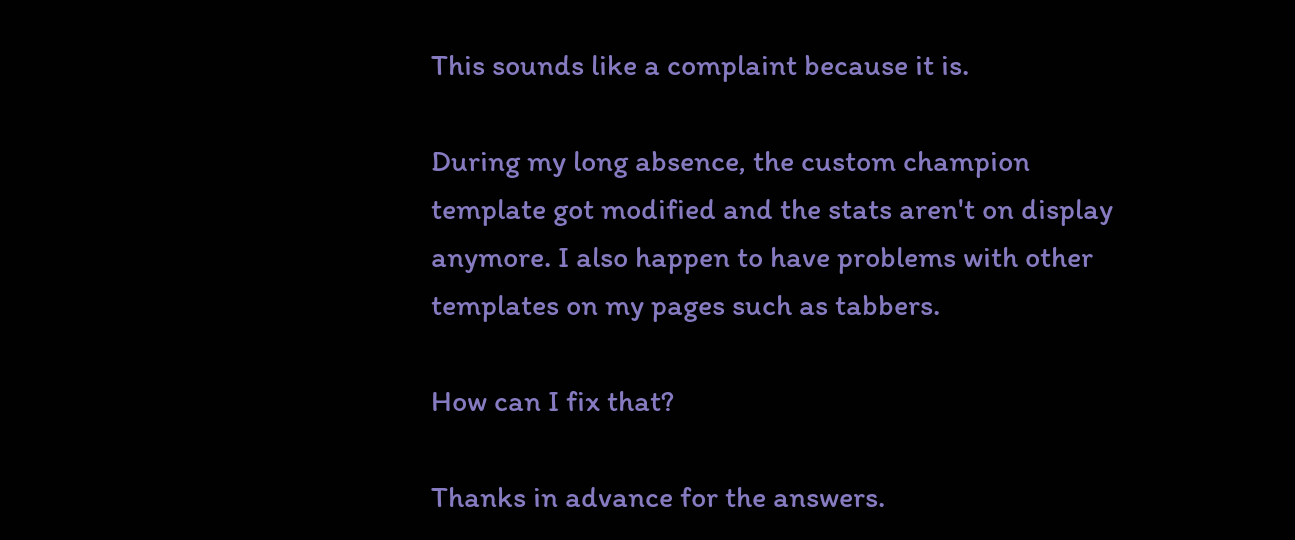This sounds like a complaint because it is.

During my long absence, the custom champion template got modified and the stats aren't on display anymore. I also happen to have problems with other templates on my pages such as tabbers.

How can I fix that?

Thanks in advance for the answers.